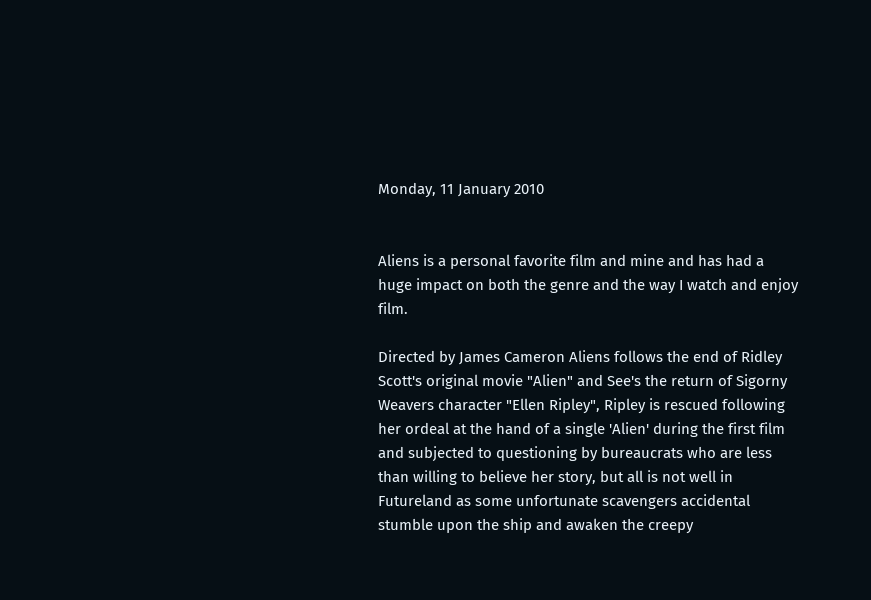Monday, 11 January 2010


Aliens is a personal favorite film and mine and has had a huge impact on both the genre and the way I watch and enjoy film.

Directed by James Cameron Aliens follows the end of Ridley Scott's original movie "Alien" and See's the return of Sigorny Weavers character "Ellen Ripley", Ripley is rescued following her ordeal at the hand of a single 'Alien' during the first film and subjected to questioning by bureaucrats who are less than willing to believe her story, but all is not well in Futureland as some unfortunate scavengers accidental stumble upon the ship and awaken the creepy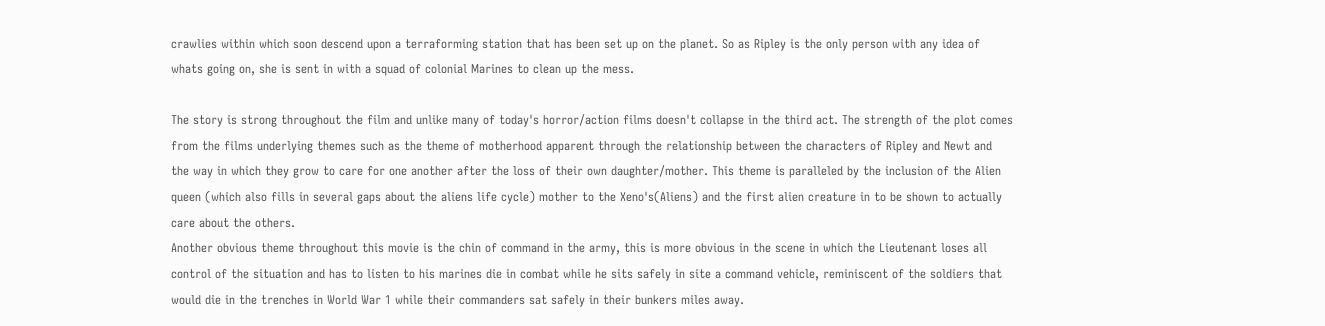crawlies within which soon descend upon a terraforming station that has been set up on the planet. So as Ripley is the only person with any idea of whats going on, she is sent in with a squad of colonial Marines to clean up the mess.

The story is strong throughout the film and unlike many of today's horror/action films doesn't collapse in the third act. The strength of the plot comes from the films underlying themes such as the theme of motherhood apparent through the relationship between the characters of Ripley and Newt and the way in which they grow to care for one another after the loss of their own daughter/mother. This theme is paralleled by the inclusion of the Alien queen (which also fills in several gaps about the aliens life cycle) mother to the Xeno's(Aliens) and the first alien creature in to be shown to actually care about the others.
Another obvious theme throughout this movie is the chin of command in the army, this is more obvious in the scene in which the Lieutenant loses all control of the situation and has to listen to his marines die in combat while he sits safely in site a command vehicle, reminiscent of the soldiers that would die in the trenches in World War 1 while their commanders sat safely in their bunkers miles away.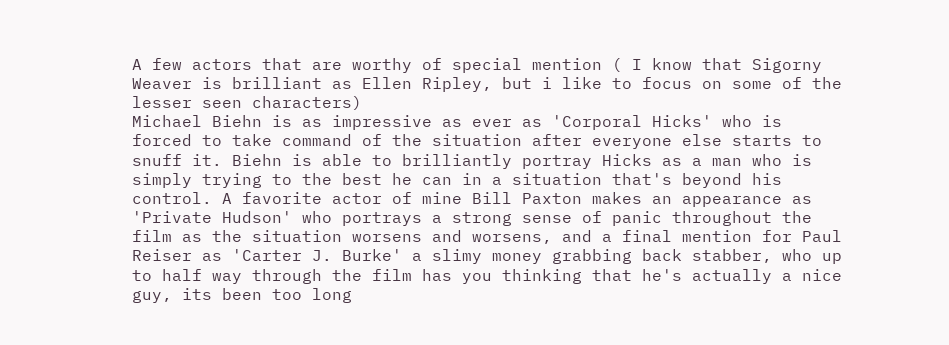A few actors that are worthy of special mention ( I know that Sigorny Weaver is brilliant as Ellen Ripley, but i like to focus on some of the lesser seen characters)
Michael Biehn is as impressive as ever as 'Corporal Hicks' who is forced to take command of the situation after everyone else starts to snuff it. Biehn is able to brilliantly portray Hicks as a man who is simply trying to the best he can in a situation that's beyond his control. A favorite actor of mine Bill Paxton makes an appearance as 'Private Hudson' who portrays a strong sense of panic throughout the film as the situation worsens and worsens, and a final mention for Paul Reiser as 'Carter J. Burke' a slimy money grabbing back stabber, who up to half way through the film has you thinking that he's actually a nice guy, its been too long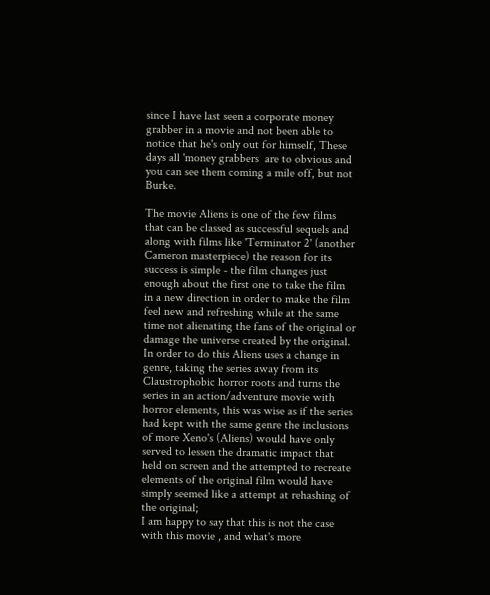since I have last seen a corporate money grabber in a movie and not been able to notice that he's only out for himself, These days all 'money grabbers  are to obvious and you can see them coming a mile off, but not Burke.

The movie Aliens is one of the few films that can be classed as successful sequels and along with films like 'Terminator 2' (another Cameron masterpiece) the reason for its success is simple - the film changes just enough about the first one to take the film in a new direction in order to make the film feel new and refreshing while at the same time not alienating the fans of the original or damage the universe created by the original.
In order to do this Aliens uses a change in genre, taking the series away from its Claustrophobic horror roots and turns the series in an action/adventure movie with horror elements, this was wise as if the series had kept with the same genre the inclusions of more Xeno's (Aliens) would have only served to lessen the dramatic impact that held on screen and the attempted to recreate elements of the original film would have simply seemed like a attempt at rehashing of the original;
I am happy to say that this is not the case with this movie , and what's more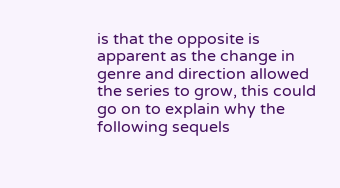is that the opposite is apparent as the change in genre and direction allowed the series to grow, this could go on to explain why the following sequels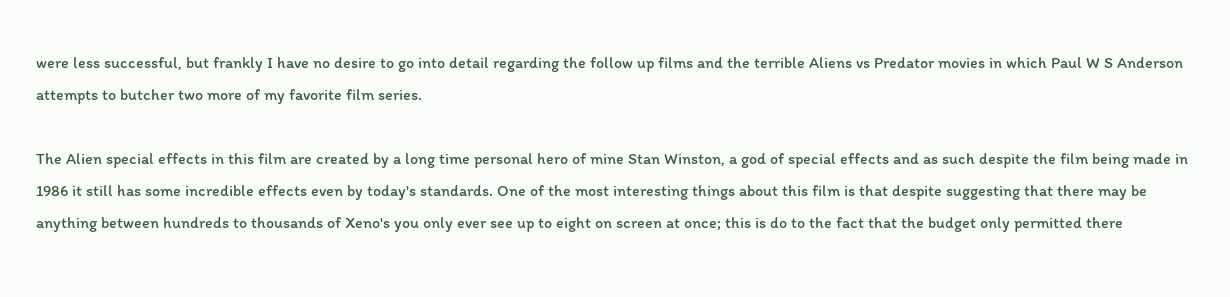were less successful, but frankly I have no desire to go into detail regarding the follow up films and the terrible Aliens vs Predator movies in which Paul W S Anderson attempts to butcher two more of my favorite film series.

The Alien special effects in this film are created by a long time personal hero of mine Stan Winston, a god of special effects and as such despite the film being made in 1986 it still has some incredible effects even by today's standards. One of the most interesting things about this film is that despite suggesting that there may be anything between hundreds to thousands of Xeno's you only ever see up to eight on screen at once; this is do to the fact that the budget only permitted there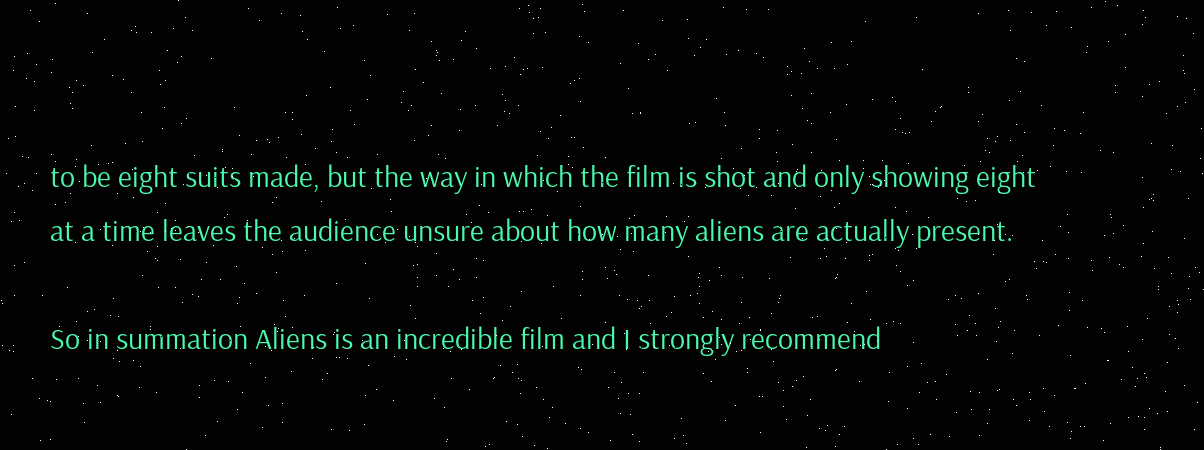to be eight suits made, but the way in which the film is shot and only showing eight at a time leaves the audience unsure about how many aliens are actually present.

So in summation Aliens is an incredible film and I strongly recommend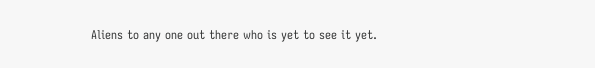Aliens to any one out there who is yet to see it yet.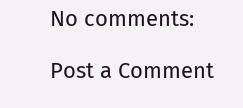No comments:

Post a Comment